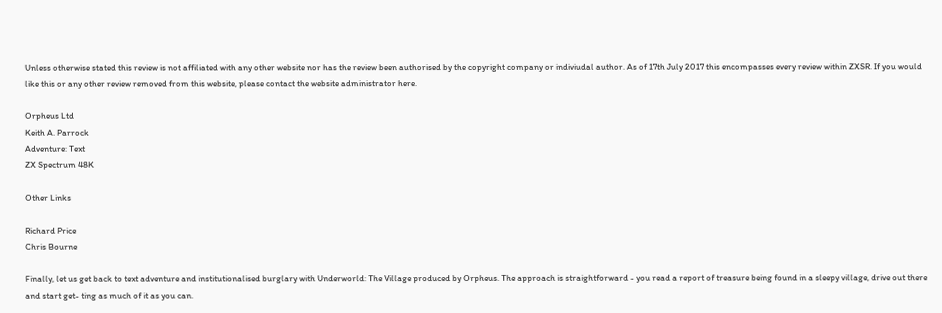Unless otherwise stated this review is not affiliated with any other website nor has the review been authorised by the copyright company or indiviudal author. As of 17th July 2017 this encompasses every review within ZXSR. If you would like this or any other review removed from this website, please contact the website administrator here.

Orpheus Ltd
Keith A. Parrock
Adventure: Text
ZX Spectrum 48K

Other Links

Richard Price
Chris Bourne

Finally, let us get back to text adventure and institutionalised burglary with Underworld: The Village produced by Orpheus. The approach is straightforward - you read a report of treasure being found in a sleepy village, drive out there and start get- ting as much of it as you can.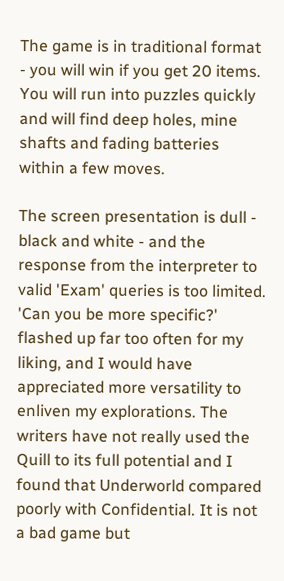The game is in traditional format - you will win if you get 20 items. You will run into puzzles quickly and will find deep holes, mine shafts and fading batteries within a few moves.

The screen presentation is dull - black and white - and the response from the interpreter to valid 'Exam' queries is too limited. 'Can you be more specific?' flashed up far too often for my liking, and I would have appreciated more versatility to enliven my explorations. The writers have not really used the Quill to its full potential and I found that Underworld compared poorly with Confidential. It is not a bad game but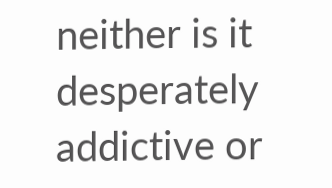neither is it desperately addictive or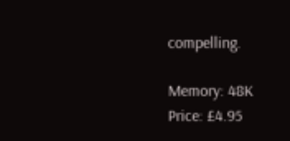compelling.

Memory: 48K
Price: £4.95